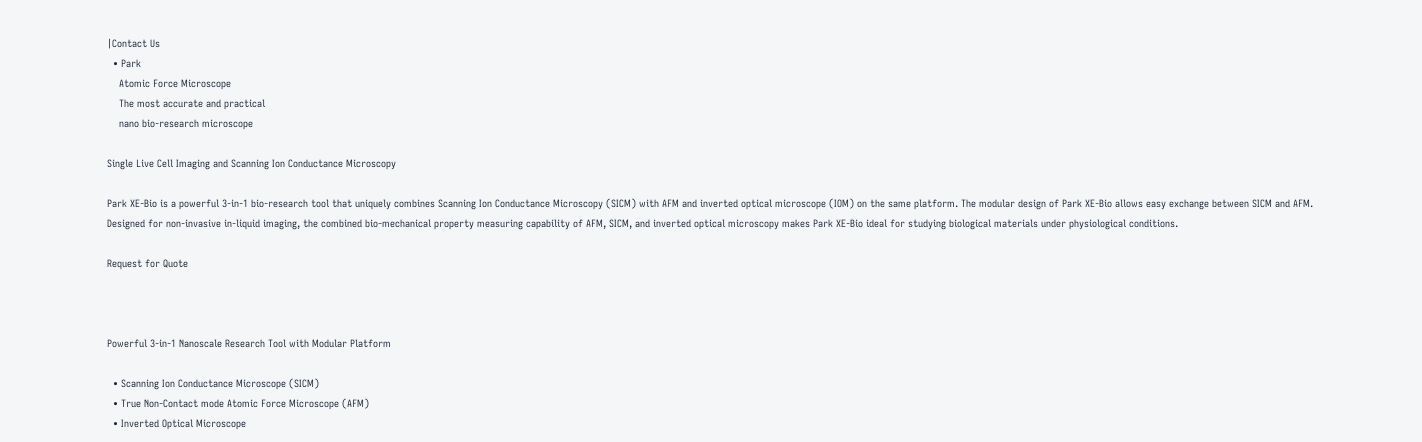|Contact Us
  • Park
    Atomic Force Microscope
    The most accurate and practical
    nano bio-research microscope

Single Live Cell Imaging and Scanning Ion Conductance Microscopy

Park XE-Bio is a powerful 3-in-1 bio-research tool that uniquely combines Scanning Ion Conductance Microscopy (SICM) with AFM and inverted optical microscope (IOM) on the same platform. The modular design of Park XE-Bio allows easy exchange between SICM and AFM. Designed for non-invasive in-liquid imaging, the combined bio-mechanical property measuring capability of AFM, SICM, and inverted optical microscopy makes Park XE-Bio ideal for studying biological materials under physiological conditions.

Request for Quote



Powerful 3-in-1 Nanoscale Research Tool with Modular Platform

  • Scanning Ion Conductance Microscope (SICM)
  • True Non-Contact mode Atomic Force Microscope (AFM)
  • Inverted Optical Microscope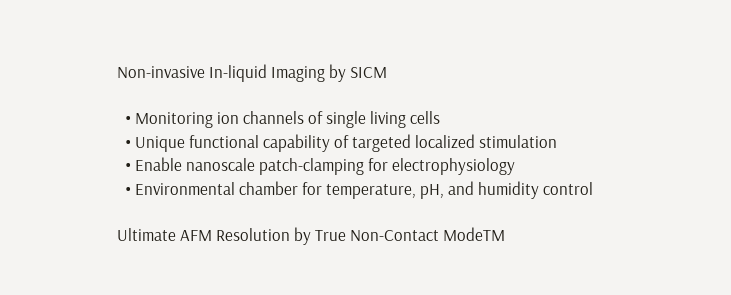Non-invasive In-liquid Imaging by SICM

  • Monitoring ion channels of single living cells
  • Unique functional capability of targeted localized stimulation
  • Enable nanoscale patch-clamping for electrophysiology
  • Environmental chamber for temperature, pH, and humidity control

Ultimate AFM Resolution by True Non-Contact ModeTM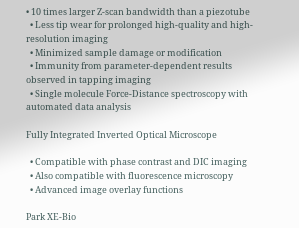• 10 times larger Z-scan bandwidth than a piezotube
  • Less tip wear for prolonged high-quality and high-resolution imaging
  • Minimized sample damage or modification
  • Immunity from parameter-dependent results observed in tapping imaging
  • Single molecule Force-Distance spectroscopy with automated data analysis

Fully Integrated Inverted Optical Microscope

  • Compatible with phase contrast and DIC imaging
  • Also compatible with fluorescence microscopy
  • Advanced image overlay functions

Park XE-Bio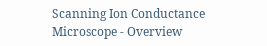Scanning Ion Conductance Microscope - Overview